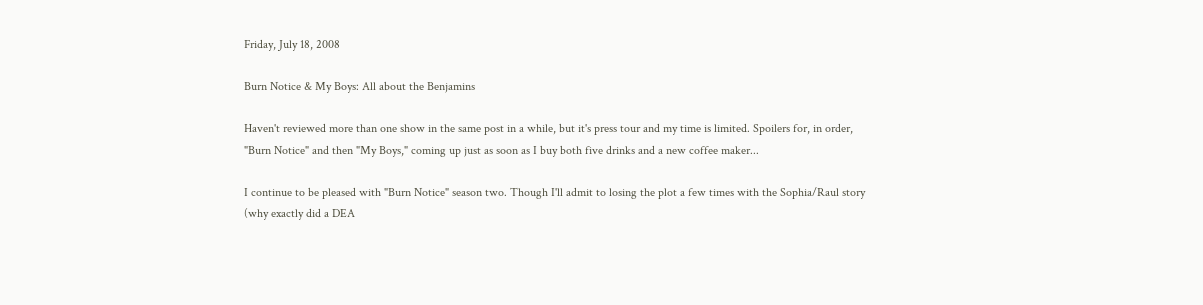Friday, July 18, 2008

Burn Notice & My Boys: All about the Benjamins

Haven't reviewed more than one show in the same post in a while, but it's press tour and my time is limited. Spoilers for, in order, "Burn Notice" and then "My Boys," coming up just as soon as I buy both five drinks and a new coffee maker...

I continue to be pleased with "Burn Notice" season two. Though I'll admit to losing the plot a few times with the Sophia/Raul story (why exactly did a DEA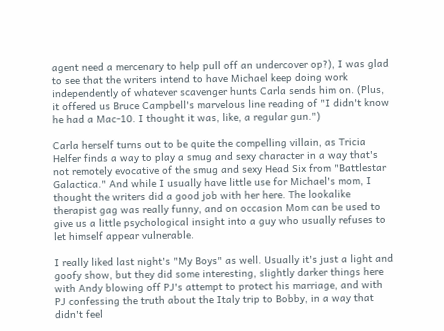agent need a mercenary to help pull off an undercover op?), I was glad to see that the writers intend to have Michael keep doing work independently of whatever scavenger hunts Carla sends him on. (Plus, it offered us Bruce Campbell's marvelous line reading of "I didn't know he had a Mac-10. I thought it was, like, a regular gun.")

Carla herself turns out to be quite the compelling villain, as Tricia Helfer finds a way to play a smug and sexy character in a way that's not remotely evocative of the smug and sexy Head Six from "Battlestar Galactica." And while I usually have little use for Michael's mom, I thought the writers did a good job with her here. The lookalike therapist gag was really funny, and on occasion Mom can be used to give us a little psychological insight into a guy who usually refuses to let himself appear vulnerable.

I really liked last night's "My Boys" as well. Usually it's just a light and goofy show, but they did some interesting, slightly darker things here with Andy blowing off PJ's attempt to protect his marriage, and with PJ confessing the truth about the Italy trip to Bobby, in a way that didn't feel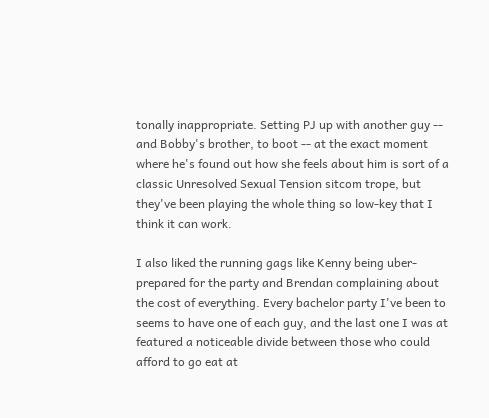tonally inappropriate. Setting PJ up with another guy -- and Bobby's brother, to boot -- at the exact moment where he's found out how she feels about him is sort of a classic Unresolved Sexual Tension sitcom trope, but they've been playing the whole thing so low-key that I think it can work.

I also liked the running gags like Kenny being uber-prepared for the party and Brendan complaining about the cost of everything. Every bachelor party I've been to seems to have one of each guy, and the last one I was at featured a noticeable divide between those who could afford to go eat at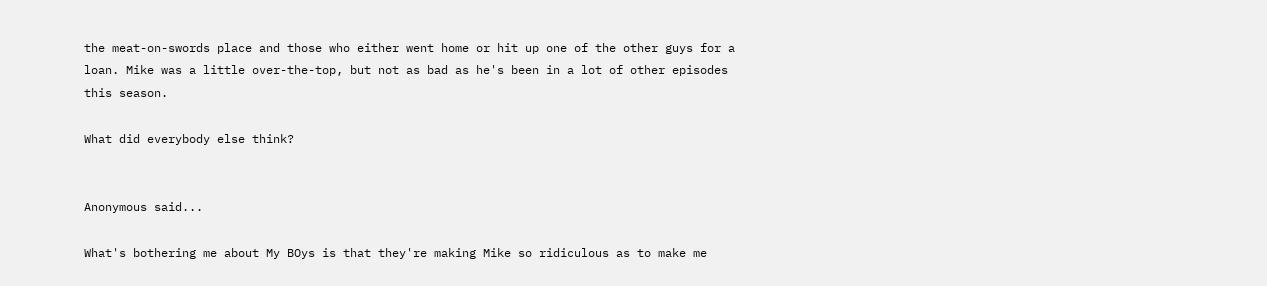the meat-on-swords place and those who either went home or hit up one of the other guys for a loan. Mike was a little over-the-top, but not as bad as he's been in a lot of other episodes this season.

What did everybody else think?


Anonymous said...

What's bothering me about My BOys is that they're making Mike so ridiculous as to make me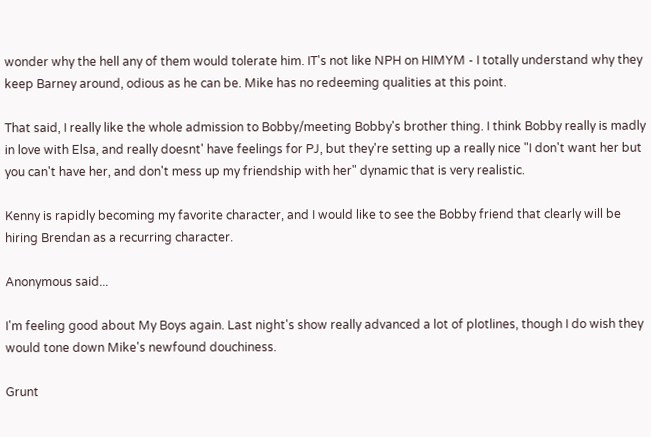wonder why the hell any of them would tolerate him. IT's not like NPH on HIMYM - I totally understand why they keep Barney around, odious as he can be. Mike has no redeeming qualities at this point.

That said, I really like the whole admission to Bobby/meeting Bobby's brother thing. I think Bobby really is madly in love with Elsa, and really doesnt' have feelings for PJ, but they're setting up a really nice "I don't want her but you can't have her, and don't mess up my friendship with her" dynamic that is very realistic.

Kenny is rapidly becoming my favorite character, and I would like to see the Bobby friend that clearly will be hiring Brendan as a recurring character.

Anonymous said...

I'm feeling good about My Boys again. Last night's show really advanced a lot of plotlines, though I do wish they would tone down Mike's newfound douchiness.

Grunt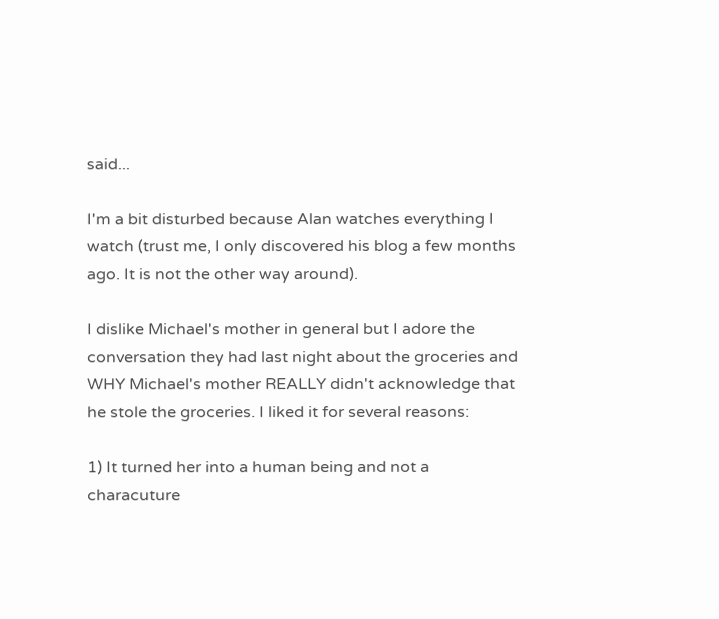said...

I'm a bit disturbed because Alan watches everything I watch (trust me, I only discovered his blog a few months ago. It is not the other way around).

I dislike Michael's mother in general but I adore the conversation they had last night about the groceries and WHY Michael's mother REALLY didn't acknowledge that he stole the groceries. I liked it for several reasons:

1) It turned her into a human being and not a characuture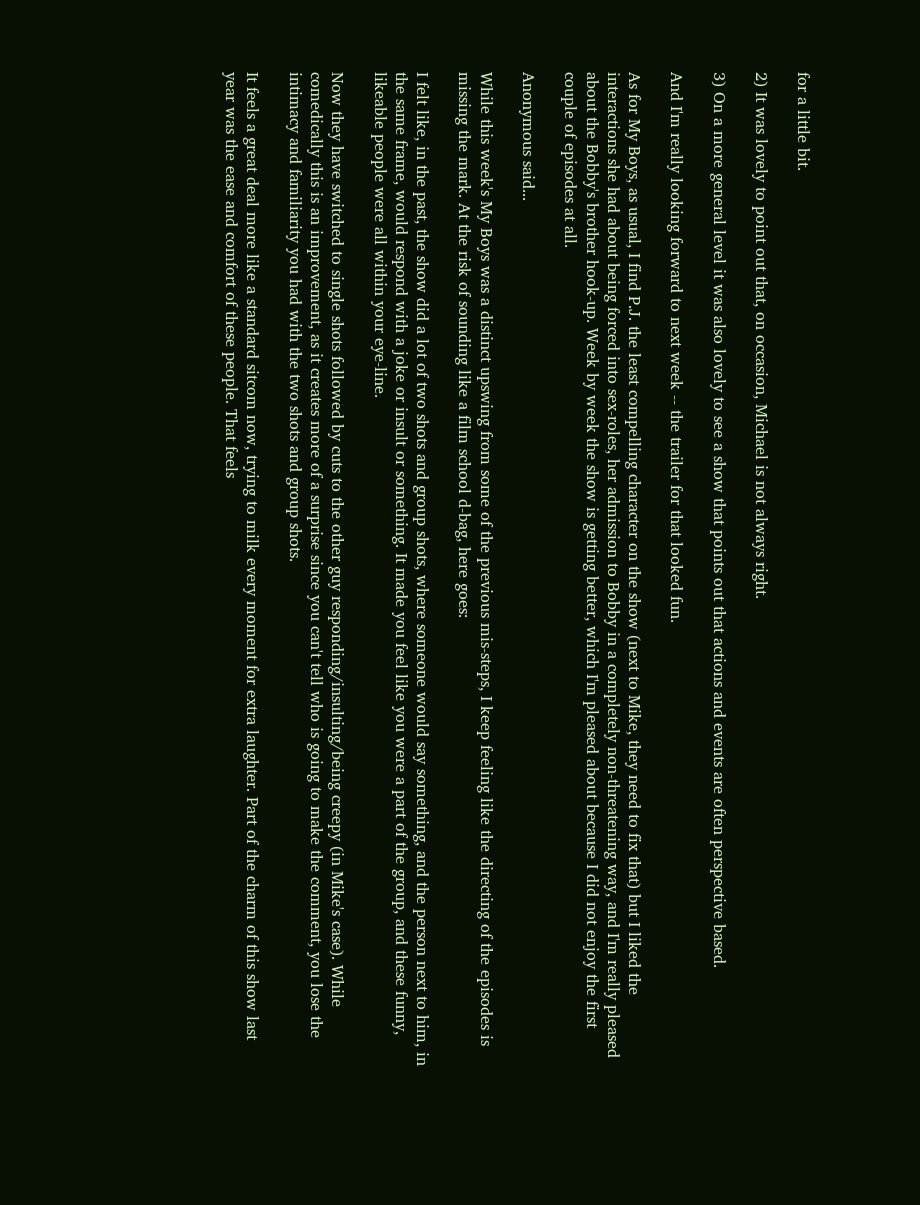for a little bit.

2) It was lovely to point out that, on occasion, Michael is not always right.

3) On a more general level it was also lovely to see a show that points out that actions and events are often perspective based.

And I'm really looking forward to next week -- the trailer for that looked fun.

As for My Boys, as usual, I find P.J. the least compelling character on the show (next to Mike, they need to fix that) but I liked the interactions she had about being forced into sex-roles, her admission to Bobby in a completely non-threatening way, and I'm really pleased about the Bobby's brother hook-up. Week by week the show is getting better, which I'm pleased about because I did not enjoy the first couple of episodes at all.

Anonymous said...

While this week's My Boys was a distinct upswing from some of the previous mis-steps, I keep feeling like the directing of the episodes is missing the mark. At the risk of sounding like a film school d-bag, here goes:

I felt like, in the past, the show did a lot of two shots and group shots, where someone would say something, and the person next to him, in the same frame, would respond with a joke or insult or something. It made you feel like you were a part of the group, and these funny, likeable people were all within your eye-line.

Now they have switched to single shots followed by cuts to the other guy responding/insulting/being creepy (in Mike's case). While comedically this is an improvement, as it creates more of a surprise since you can't tell who is going to make the comment, you lose the intimacy and familiarity you had with the two shots and group shots.

It feels a great deal more like a standard sitcom now, trying to milk every moment for extra laughter. Part of the charm of this show last year was the ease and comfort of these people. That feels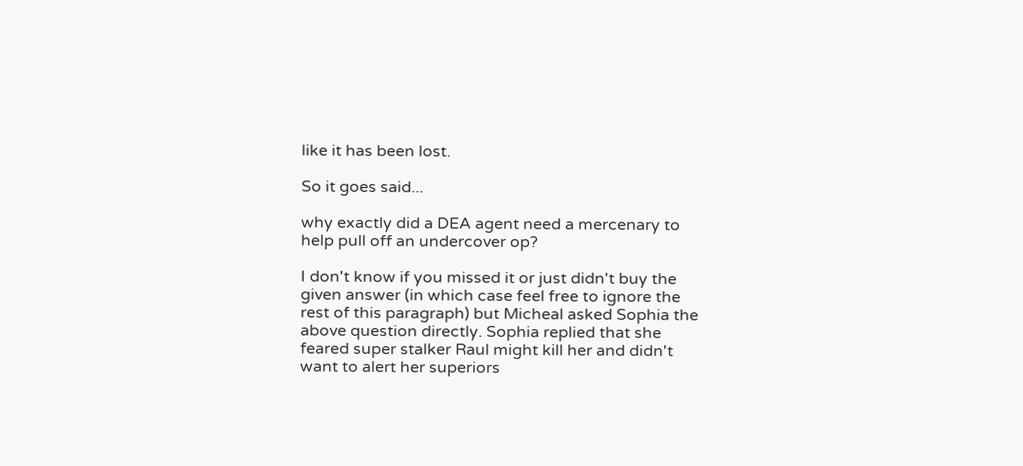like it has been lost.

So it goes said...

why exactly did a DEA agent need a mercenary to help pull off an undercover op?

I don't know if you missed it or just didn't buy the given answer (in which case feel free to ignore the rest of this paragraph) but Micheal asked Sophia the above question directly. Sophia replied that she feared super stalker Raul might kill her and didn't want to alert her superiors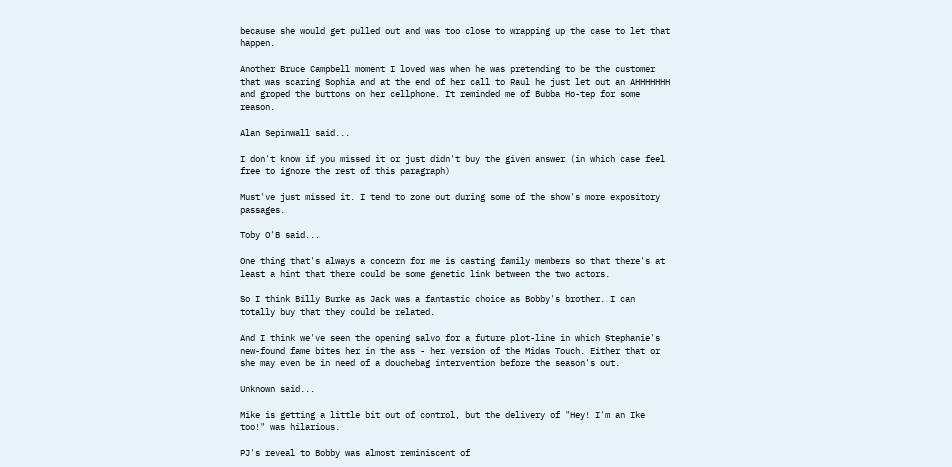because she would get pulled out and was too close to wrapping up the case to let that happen.

Another Bruce Campbell moment I loved was when he was pretending to be the customer that was scaring Sophia and at the end of her call to Raul he just let out an AHHHHHHH and groped the buttons on her cellphone. It reminded me of Bubba Ho-tep for some reason.

Alan Sepinwall said...

I don't know if you missed it or just didn't buy the given answer (in which case feel free to ignore the rest of this paragraph)

Must've just missed it. I tend to zone out during some of the show's more expository passages.

Toby O'B said...

One thing that's always a concern for me is casting family members so that there's at least a hint that there could be some genetic link between the two actors.

So I think Billy Burke as Jack was a fantastic choice as Bobby's brother. I can totally buy that they could be related.

And I think we've seen the opening salvo for a future plot-line in which Stephanie's new-found fame bites her in the ass - her version of the Midas Touch. Either that or she may even be in need of a douchebag intervention before the season's out.

Unknown said...

Mike is getting a little bit out of control, but the delivery of "Hey! I'm an Ike too!" was hilarious.

PJ's reveal to Bobby was almost reminiscent of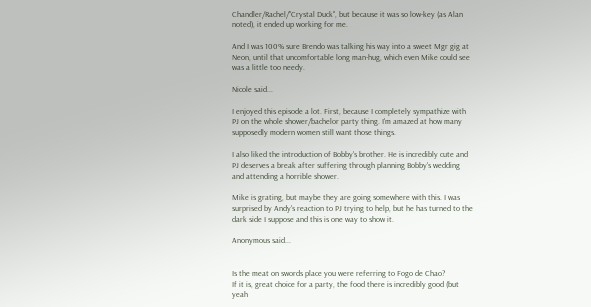Chandler/Rachel/"Crystal Duck", but because it was so low-key (as Alan noted), it ended up working for me.

And I was 100% sure Brendo was talking his way into a sweet Mgr gig at Neon, until that uncomfortable long man-hug, which even Mike could see was a little too needy.

Nicole said...

I enjoyed this episode a lot. First, because I completely sympathize with PJ on the whole shower/bachelor party thing. I'm amazed at how many supposedly modern women still want those things.

I also liked the introduction of Bobby's brother. He is incredibly cute and PJ deserves a break after suffering through planning Bobby's wedding and attending a horrible shower.

Mike is grating, but maybe they are going somewhere with this. I was surprised by Andy's reaction to PJ trying to help, but he has turned to the dark side I suppose and this is one way to show it.

Anonymous said...


Is the meat on swords place you were referring to Fogo de Chao?
If it is, great choice for a party, the food there is incredibly good (but yeah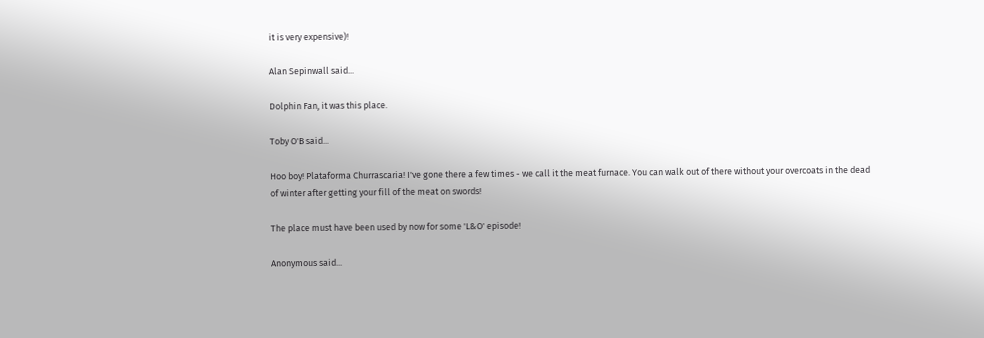it is very expensive)!

Alan Sepinwall said...

Dolphin Fan, it was this place.

Toby O'B said...

Hoo boy! Plataforma Churrascaria! I've gone there a few times - we call it the meat furnace. You can walk out of there without your overcoats in the dead of winter after getting your fill of the meat on swords!

The place must have been used by now for some 'L&O' episode!

Anonymous said...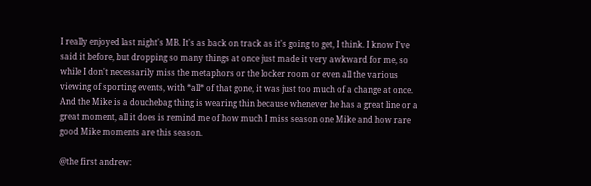I really enjoyed last night's MB. It's as back on track as it's going to get, I think. I know I've said it before, but dropping so many things at once just made it very awkward for me, so while I don't necessarily miss the metaphors or the locker room or even all the various viewing of sporting events, with *all* of that gone, it was just too much of a change at once. And the Mike is a douchebag thing is wearing thin because whenever he has a great line or a great moment, all it does is remind me of how much I miss season one Mike and how rare good Mike moments are this season.

@the first andrew: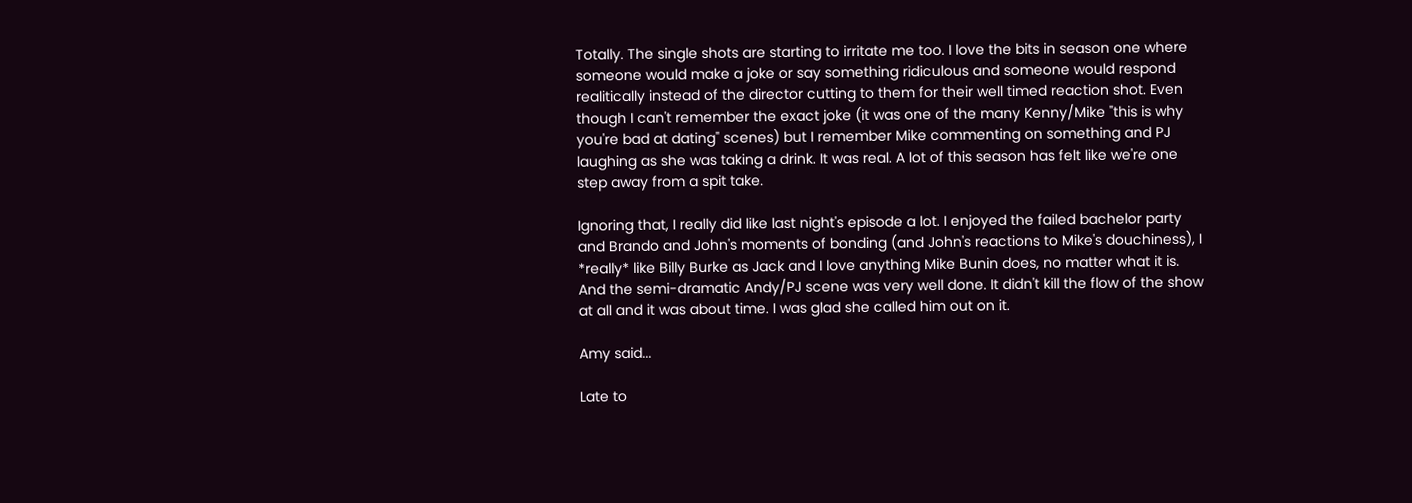Totally. The single shots are starting to irritate me too. I love the bits in season one where someone would make a joke or say something ridiculous and someone would respond realitically instead of the director cutting to them for their well timed reaction shot. Even though I can't remember the exact joke (it was one of the many Kenny/Mike "this is why you're bad at dating" scenes) but I remember Mike commenting on something and PJ laughing as she was taking a drink. It was real. A lot of this season has felt like we're one step away from a spit take.

Ignoring that, I really did like last night's episode a lot. I enjoyed the failed bachelor party and Brando and John's moments of bonding (and John's reactions to Mike's douchiness), I *really* like Billy Burke as Jack and I love anything Mike Bunin does, no matter what it is. And the semi-dramatic Andy/PJ scene was very well done. It didn't kill the flow of the show at all and it was about time. I was glad she called him out on it.

Amy said...

Late to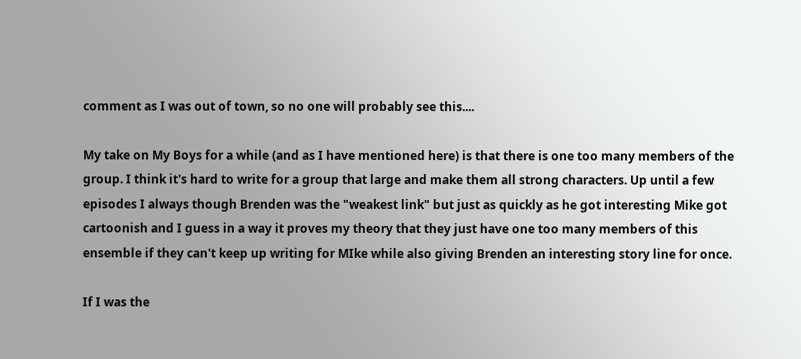comment as I was out of town, so no one will probably see this....

My take on My Boys for a while (and as I have mentioned here) is that there is one too many members of the group. I think it's hard to write for a group that large and make them all strong characters. Up until a few episodes I always though Brenden was the "weakest link" but just as quickly as he got interesting Mike got cartoonish and I guess in a way it proves my theory that they just have one too many members of this ensemble if they can't keep up writing for MIke while also giving Brenden an interesting story line for once.

If I was the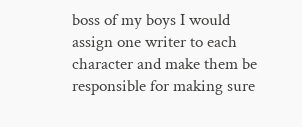boss of my boys I would assign one writer to each character and make them be responsible for making sure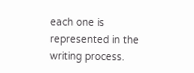each one is represented in the writing process.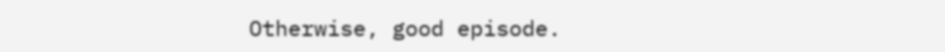Otherwise, good episode.